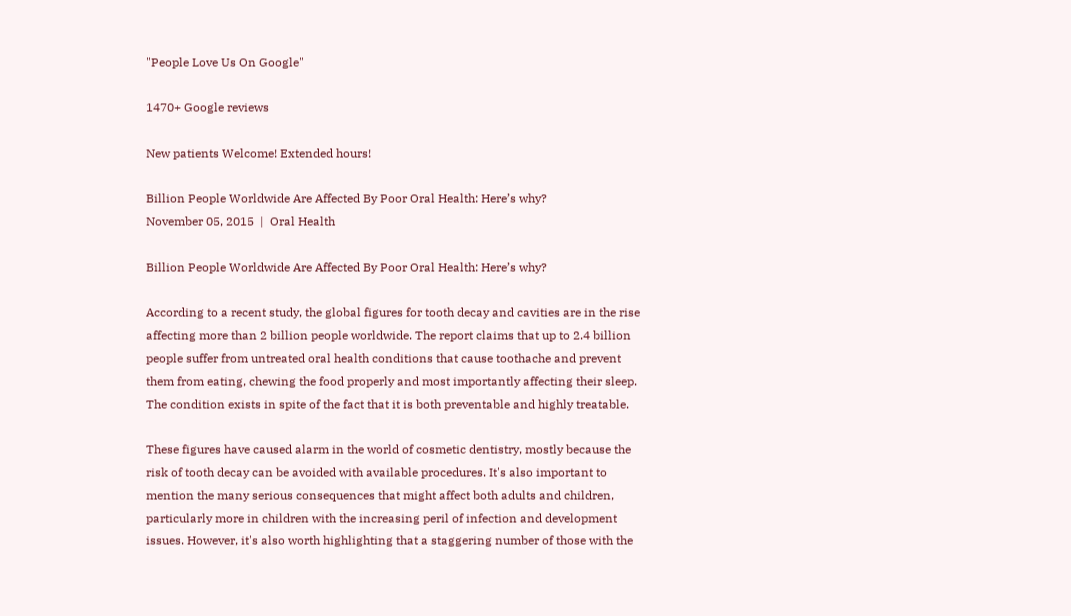"People Love Us On Google"

1470+ Google reviews

New patients Welcome! Extended hours!

Billion People Worldwide Are Affected By Poor Oral Health: Here’s why?
November 05, 2015  |  Oral Health

Billion People Worldwide Are Affected By Poor Oral Health: Here’s why?

According to a recent study, the global figures for tooth decay and cavities are in the rise affecting more than 2 billion people worldwide. The report claims that up to 2.4 billion people suffer from untreated oral health conditions that cause toothache and prevent them from eating, chewing the food properly and most importantly affecting their sleep. The condition exists in spite of the fact that it is both preventable and highly treatable.

These figures have caused alarm in the world of cosmetic dentistry, mostly because the risk of tooth decay can be avoided with available procedures. It's also important to mention the many serious consequences that might affect both adults and children, particularly more in children with the increasing peril of infection and development issues. However, it's also worth highlighting that a staggering number of those with the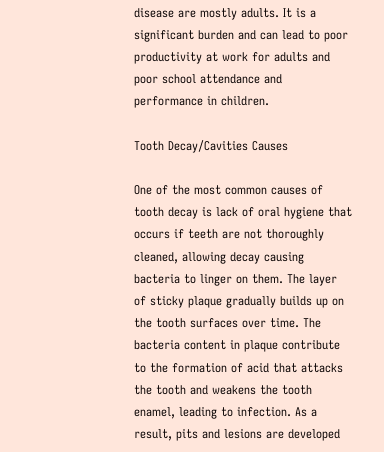disease are mostly adults. It is a significant burden and can lead to poor productivity at work for adults and poor school attendance and performance in children.

Tooth Decay/Cavities Causes

One of the most common causes of tooth decay is lack of oral hygiene that occurs if teeth are not thoroughly cleaned, allowing decay causing bacteria to linger on them. The layer of sticky plaque gradually builds up on the tooth surfaces over time. The bacteria content in plaque contribute to the formation of acid that attacks the tooth and weakens the tooth enamel, leading to infection. As a result, pits and lesions are developed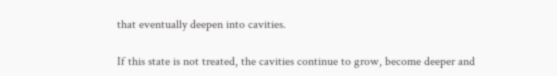that eventually deepen into cavities.

If this state is not treated, the cavities continue to grow, become deeper and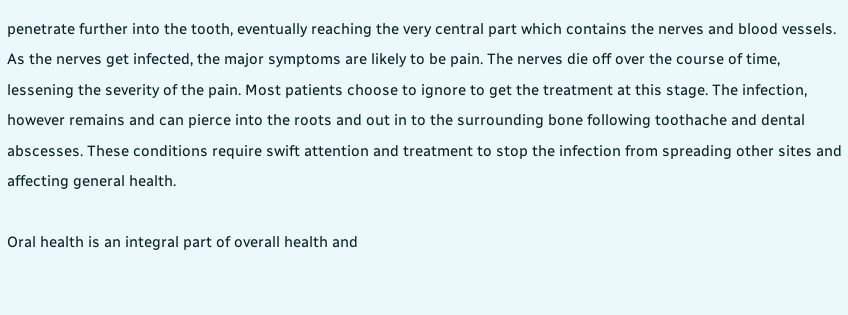penetrate further into the tooth, eventually reaching the very central part which contains the nerves and blood vessels. As the nerves get infected, the major symptoms are likely to be pain. The nerves die off over the course of time, lessening the severity of the pain. Most patients choose to ignore to get the treatment at this stage. The infection, however remains and can pierce into the roots and out in to the surrounding bone following toothache and dental abscesses. These conditions require swift attention and treatment to stop the infection from spreading other sites and affecting general health.

Oral health is an integral part of overall health and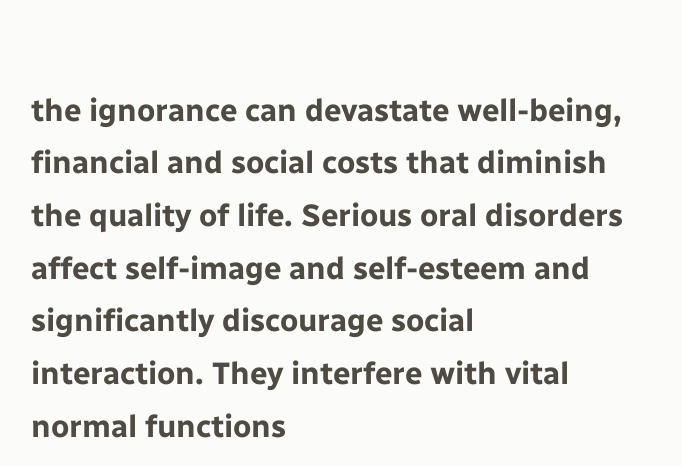the ignorance can devastate well-being, financial and social costs that diminish the quality of life. Serious oral disorders affect self-image and self-esteem and significantly discourage social interaction. They interfere with vital normal functions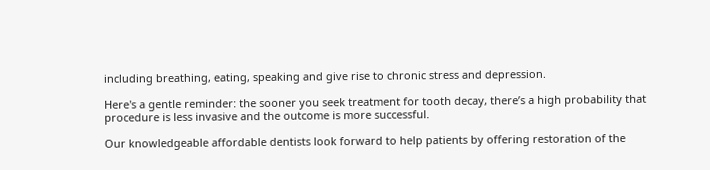including breathing, eating, speaking and give rise to chronic stress and depression.

Here's a gentle reminder: the sooner you seek treatment for tooth decay, there’s a high probability that procedure is less invasive and the outcome is more successful.

Our knowledgeable affordable dentists look forward to help patients by offering restoration of the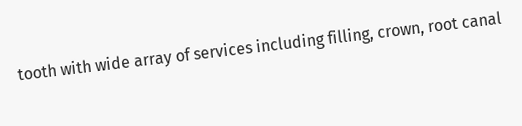tooth with wide array of services including filling, crown, root canal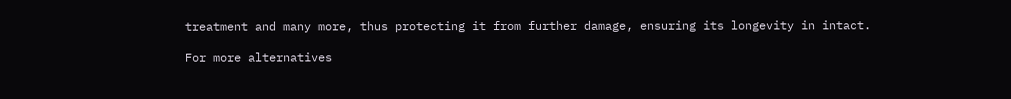treatment and many more, thus protecting it from further damage, ensuring its longevity in intact.

For more alternatives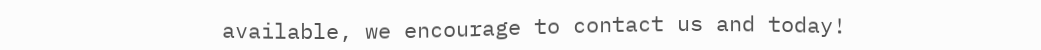available, we encourage to contact us and today!